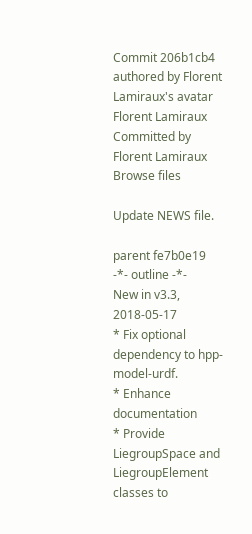Commit 206b1cb4 authored by Florent Lamiraux's avatar Florent Lamiraux Committed by Florent Lamiraux
Browse files

Update NEWS file.

parent fe7b0e19
-*- outline -*-
New in v3.3, 2018-05-17
* Fix optional dependency to hpp-model-urdf.
* Enhance documentation
* Provide LiegroupSpace and LiegroupElement classes to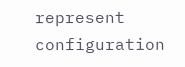represent configuration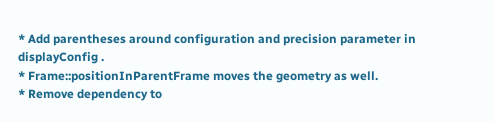* Add parentheses around configuration and precision parameter in displayConfig .
* Frame::positionInParentFrame moves the geometry as well.
* Remove dependency to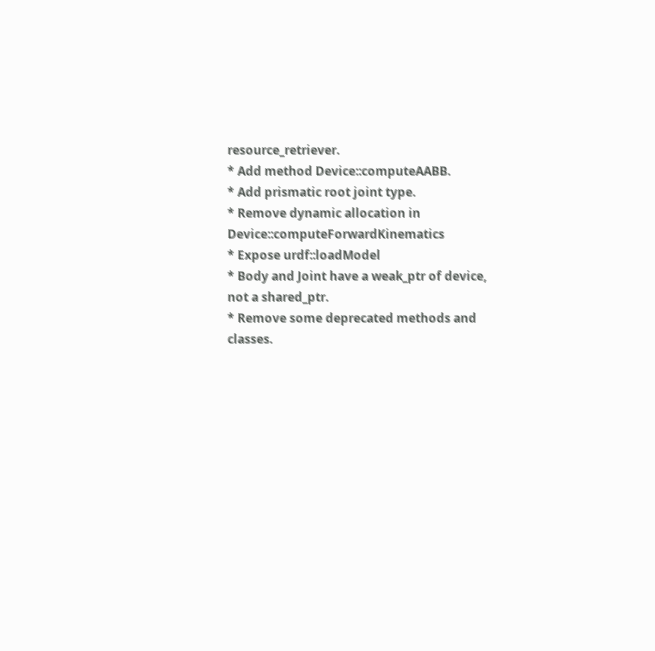resource_retriever.
* Add method Device::computeAABB.
* Add prismatic root joint type.
* Remove dynamic allocation in Device::computeForwardKinematics
* Expose urdf::loadModel
* Body and Joint have a weak_ptr of device, not a shared_ptr.
* Remove some deprecated methods and classes.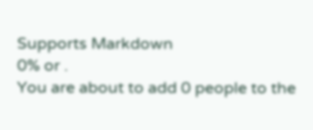Supports Markdown
0% or .
You are about to add 0 people to the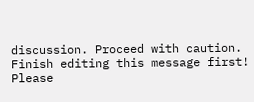discussion. Proceed with caution.
Finish editing this message first!
Please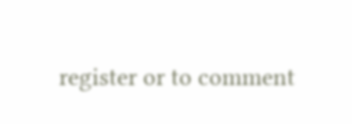register or to comment